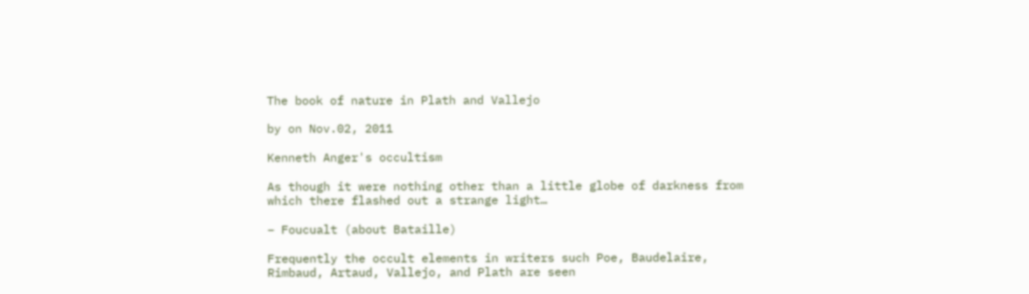The book of nature in Plath and Vallejo

by on Nov.02, 2011

Kenneth Anger's occultism

As though it were nothing other than a little globe of darkness from which there flashed out a strange light…

– Foucualt (about Bataille)

Frequently the occult elements in writers such Poe, Baudelaire, Rimbaud, Artaud, Vallejo, and Plath are seen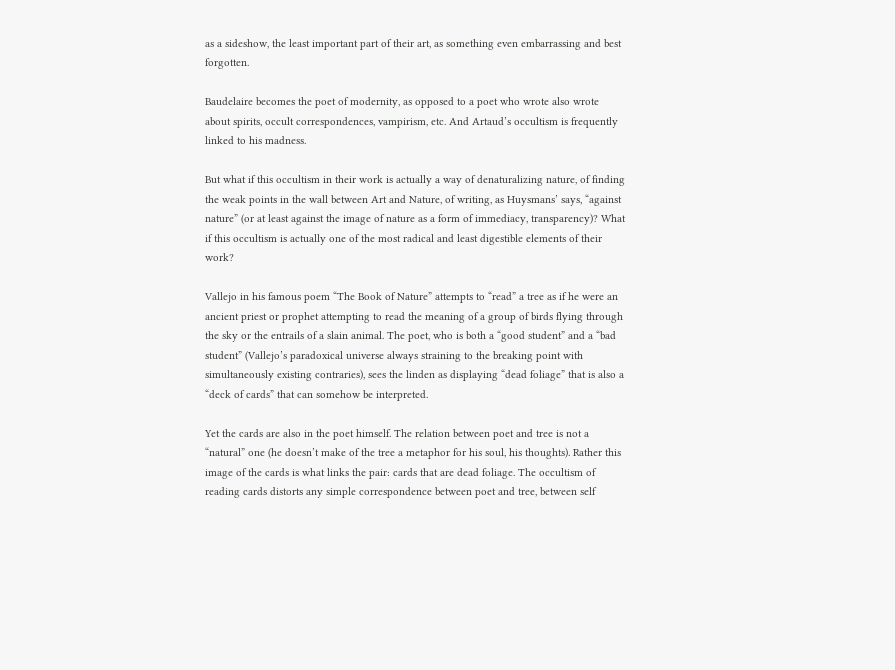as a sideshow, the least important part of their art, as something even embarrassing and best forgotten.

Baudelaire becomes the poet of modernity, as opposed to a poet who wrote also wrote about spirits, occult correspondences, vampirism, etc. And Artaud’s occultism is frequently linked to his madness.

But what if this occultism in their work is actually a way of denaturalizing nature, of finding the weak points in the wall between Art and Nature, of writing, as Huysmans’ says, “against nature” (or at least against the image of nature as a form of immediacy, transparency)? What if this occultism is actually one of the most radical and least digestible elements of their work?

Vallejo in his famous poem “The Book of Nature” attempts to “read” a tree as if he were an ancient priest or prophet attempting to read the meaning of a group of birds flying through the sky or the entrails of a slain animal. The poet, who is both a “good student” and a “bad student” (Vallejo’s paradoxical universe always straining to the breaking point with simultaneously existing contraries), sees the linden as displaying “dead foliage” that is also a “deck of cards” that can somehow be interpreted.

Yet the cards are also in the poet himself. The relation between poet and tree is not a “natural” one (he doesn’t make of the tree a metaphor for his soul, his thoughts). Rather this image of the cards is what links the pair: cards that are dead foliage. The occultism of reading cards distorts any simple correspondence between poet and tree, between self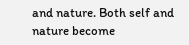and nature. Both self and nature become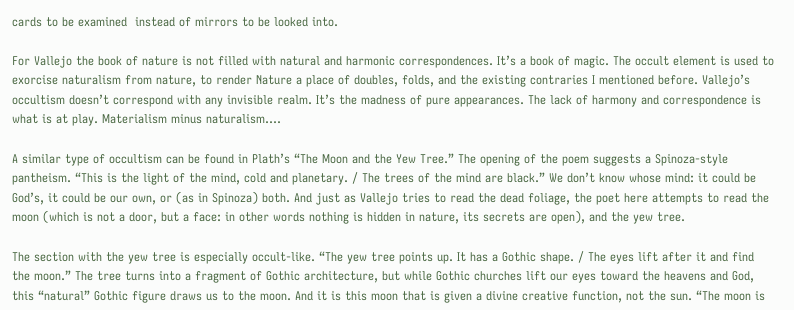cards to be examined  instead of mirrors to be looked into.

For Vallejo the book of nature is not filled with natural and harmonic correspondences. It’s a book of magic. The occult element is used to exorcise naturalism from nature, to render Nature a place of doubles, folds, and the existing contraries I mentioned before. Vallejo’s occultism doesn’t correspond with any invisible realm. It’s the madness of pure appearances. The lack of harmony and correspondence is what is at play. Materialism minus naturalism….

A similar type of occultism can be found in Plath’s “The Moon and the Yew Tree.” The opening of the poem suggests a Spinoza-style pantheism. “This is the light of the mind, cold and planetary. / The trees of the mind are black.” We don’t know whose mind: it could be God’s, it could be our own, or (as in Spinoza) both. And just as Vallejo tries to read the dead foliage, the poet here attempts to read the moon (which is not a door, but a face: in other words nothing is hidden in nature, its secrets are open), and the yew tree.

The section with the yew tree is especially occult-like. “The yew tree points up. It has a Gothic shape. / The eyes lift after it and find the moon.” The tree turns into a fragment of Gothic architecture, but while Gothic churches lift our eyes toward the heavens and God, this “natural” Gothic figure draws us to the moon. And it is this moon that is given a divine creative function, not the sun. “The moon is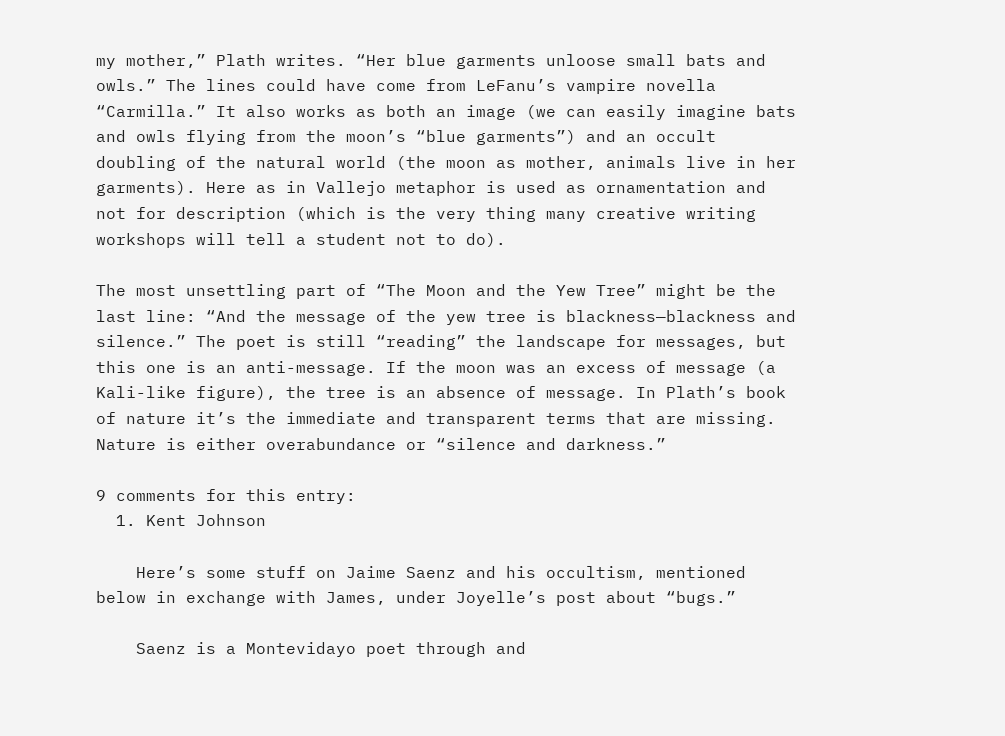my mother,” Plath writes. “Her blue garments unloose small bats and owls.” The lines could have come from LeFanu’s vampire novella “Carmilla.” It also works as both an image (we can easily imagine bats and owls flying from the moon’s “blue garments”) and an occult doubling of the natural world (the moon as mother, animals live in her garments). Here as in Vallejo metaphor is used as ornamentation and not for description (which is the very thing many creative writing workshops will tell a student not to do).

The most unsettling part of “The Moon and the Yew Tree” might be the last line: “And the message of the yew tree is blackness—blackness and silence.” The poet is still “reading” the landscape for messages, but this one is an anti-message. If the moon was an excess of message (a Kali-like figure), the tree is an absence of message. In Plath’s book of nature it’s the immediate and transparent terms that are missing. Nature is either overabundance or “silence and darkness.”

9 comments for this entry:
  1. Kent Johnson

    Here’s some stuff on Jaime Saenz and his occultism, mentioned below in exchange with James, under Joyelle’s post about “bugs.”

    Saenz is a Montevidayo poet through and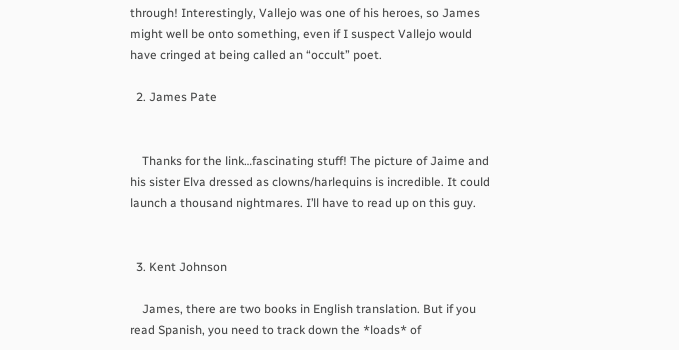through! Interestingly, Vallejo was one of his heroes, so James might well be onto something, even if I suspect Vallejo would have cringed at being called an “occult” poet.

  2. James Pate


    Thanks for the link…fascinating stuff! The picture of Jaime and his sister Elva dressed as clowns/harlequins is incredible. It could launch a thousand nightmares. I’ll have to read up on this guy.


  3. Kent Johnson

    James, there are two books in English translation. But if you read Spanish, you need to track down the *loads* of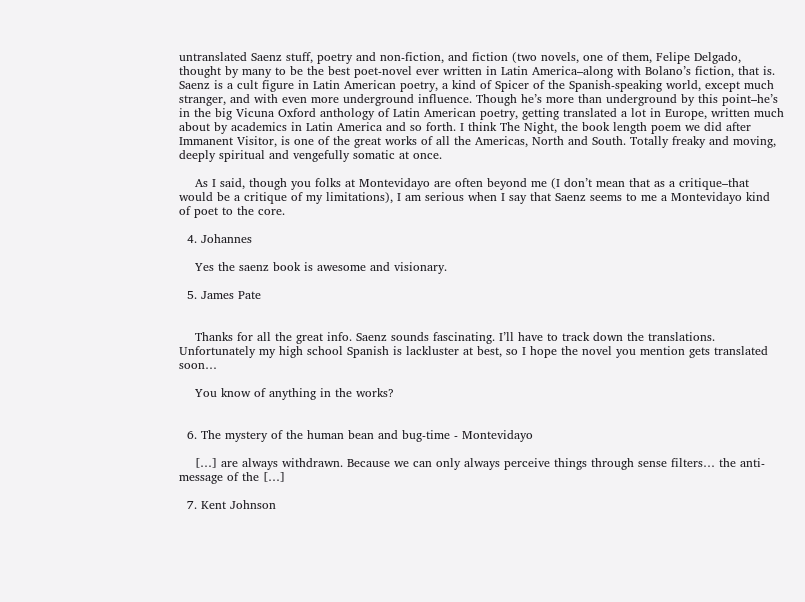untranslated Saenz stuff, poetry and non-fiction, and fiction (two novels, one of them, Felipe Delgado, thought by many to be the best poet-novel ever written in Latin America–along with Bolano’s fiction, that is. Saenz is a cult figure in Latin American poetry, a kind of Spicer of the Spanish-speaking world, except much stranger, and with even more underground influence. Though he’s more than underground by this point–he’s in the big Vicuna Oxford anthology of Latin American poetry, getting translated a lot in Europe, written much about by academics in Latin America and so forth. I think The Night, the book length poem we did after Immanent Visitor, is one of the great works of all the Americas, North and South. Totally freaky and moving, deeply spiritual and vengefully somatic at once.

    As I said, though you folks at Montevidayo are often beyond me (I don’t mean that as a critique–that would be a critique of my limitations), I am serious when I say that Saenz seems to me a Montevidayo kind of poet to the core.

  4. Johannes

    Yes the saenz book is awesome and visionary.

  5. James Pate


    Thanks for all the great info. Saenz sounds fascinating. I’ll have to track down the translations. Unfortunately my high school Spanish is lackluster at best, so I hope the novel you mention gets translated soon…

    You know of anything in the works?


  6. The mystery of the human bean and bug-time - Montevidayo

    […] are always withdrawn. Because we can only always perceive things through sense filters… the anti-message of the […]

  7. Kent Johnson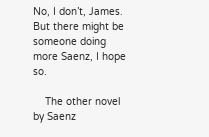No, I don’t, James. But there might be someone doing more Saenz, I hope so.

    The other novel by Saenz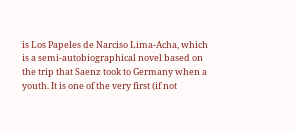is Los Papeles de Narciso Lima-Acha, which is a semi-autobiographical novel based on the trip that Saenz took to Germany when a youth. It is one of the very first (if not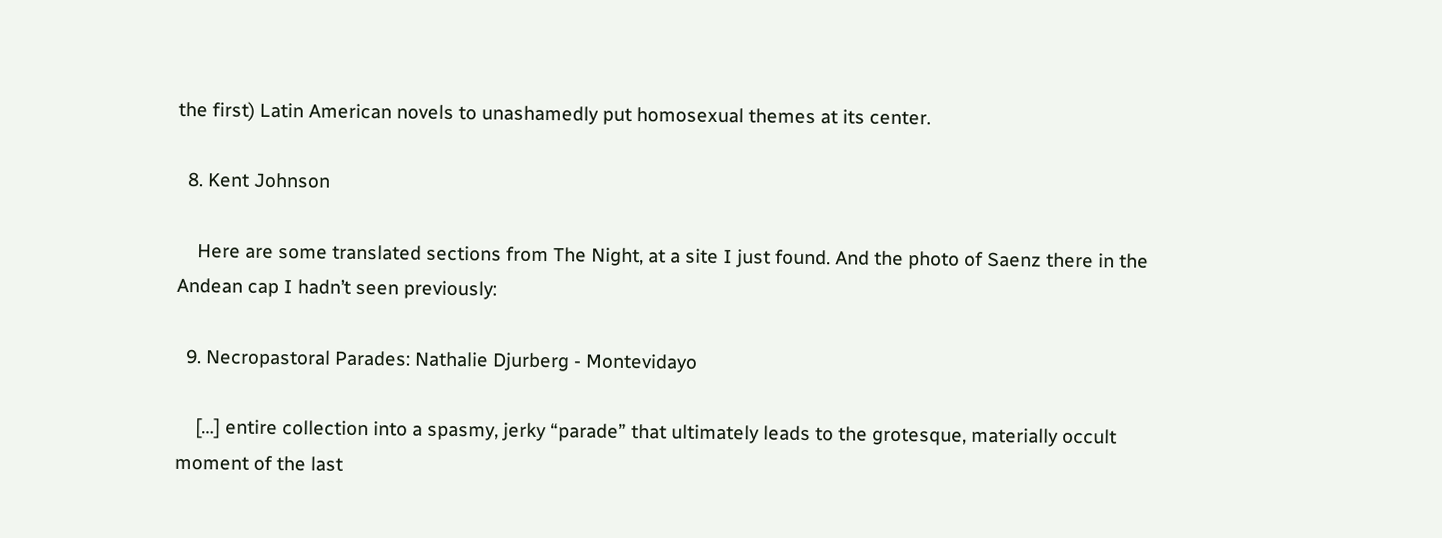the first) Latin American novels to unashamedly put homosexual themes at its center.

  8. Kent Johnson

    Here are some translated sections from The Night, at a site I just found. And the photo of Saenz there in the Andean cap I hadn’t seen previously:

  9. Necropastoral Parades: Nathalie Djurberg - Montevidayo

    […] entire collection into a spasmy, jerky “parade” that ultimately leads to the grotesque, materially occult moment of the last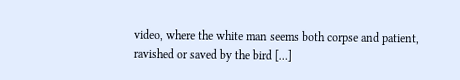video, where the white man seems both corpse and patient, ravished or saved by the bird […]